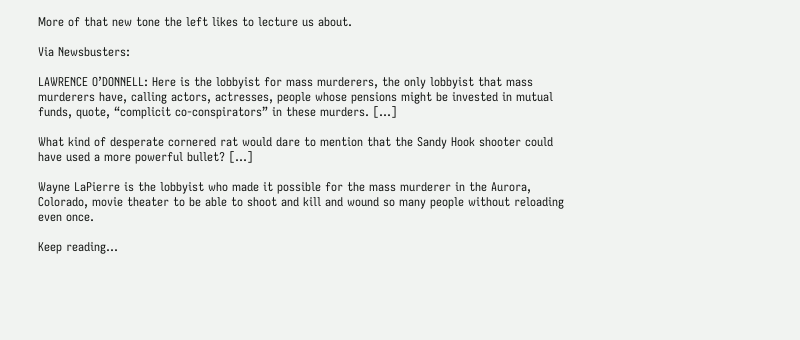More of that new tone the left likes to lecture us about.

Via Newsbusters:

LAWRENCE O’DONNELL: Here is the lobbyist for mass murderers, the only lobbyist that mass murderers have, calling actors, actresses, people whose pensions might be invested in mutual funds, quote, “complicit co-conspirators” in these murders. […]

What kind of desperate cornered rat would dare to mention that the Sandy Hook shooter could have used a more powerful bullet? […]

Wayne LaPierre is the lobbyist who made it possible for the mass murderer in the Aurora, Colorado, movie theater to be able to shoot and kill and wound so many people without reloading even once.

Keep reading…